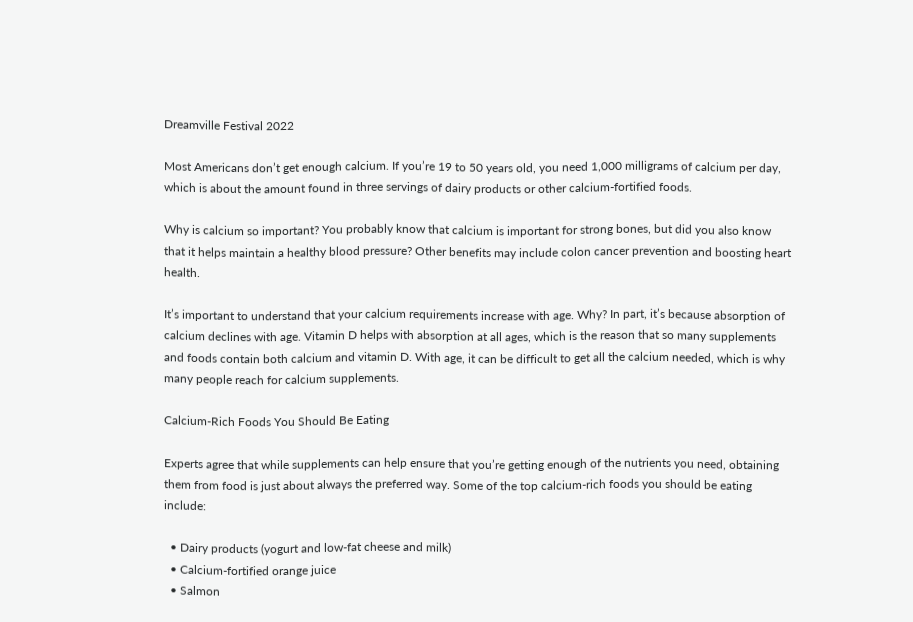Dreamville Festival 2022

Most Americans don’t get enough calcium. If you’re 19 to 50 years old, you need 1,000 milligrams of calcium per day, which is about the amount found in three servings of dairy products or other calcium-fortified foods.

Why is calcium so important? You probably know that calcium is important for strong bones, but did you also know that it helps maintain a healthy blood pressure? Other benefits may include colon cancer prevention and boosting heart health.

It’s important to understand that your calcium requirements increase with age. Why? In part, it’s because absorption of calcium declines with age. Vitamin D helps with absorption at all ages, which is the reason that so many supplements and foods contain both calcium and vitamin D. With age, it can be difficult to get all the calcium needed, which is why many people reach for calcium supplements.

Calcium-Rich Foods You Should Be Eating

Experts agree that while supplements can help ensure that you’re getting enough of the nutrients you need, obtaining them from food is just about always the preferred way. Some of the top calcium-rich foods you should be eating include:

  • Dairy products (yogurt and low-fat cheese and milk)
  • Calcium-fortified orange juice
  • Salmon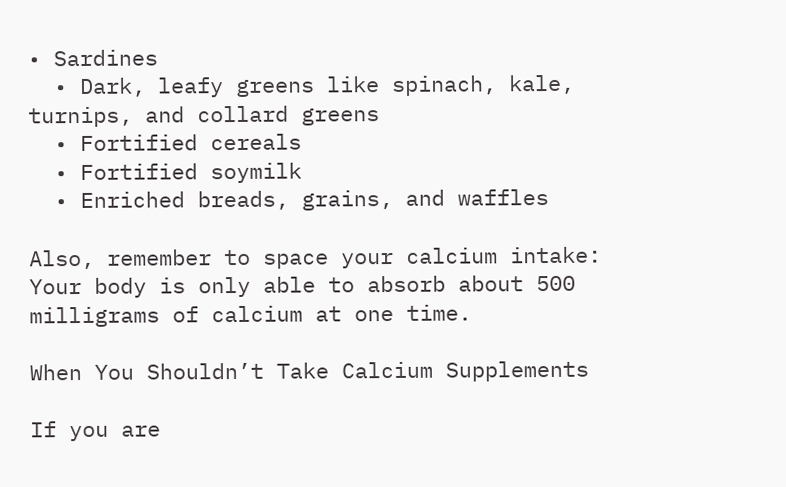• Sardines
  • Dark, leafy greens like spinach, kale, turnips, and collard greens
  • Fortified cereals
  • Fortified soymilk
  • Enriched breads, grains, and waffles

Also, remember to space your calcium intake: Your body is only able to absorb about 500 milligrams of calcium at one time.

When You Shouldn’t Take Calcium Supplements

If you are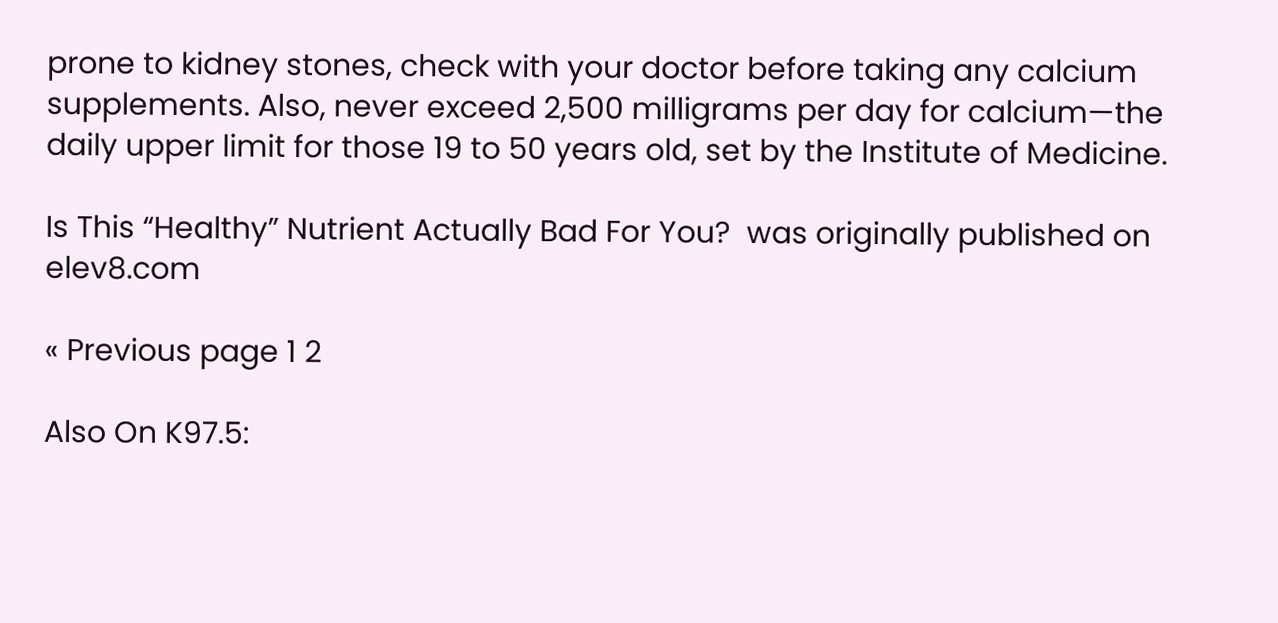prone to kidney stones, check with your doctor before taking any calcium supplements. Also, never exceed 2,500 milligrams per day for calcium—the daily upper limit for those 19 to 50 years old, set by the Institute of Medicine.

Is This “Healthy” Nutrient Actually Bad For You?  was originally published on elev8.com

« Previous page 1 2

Also On K97.5: